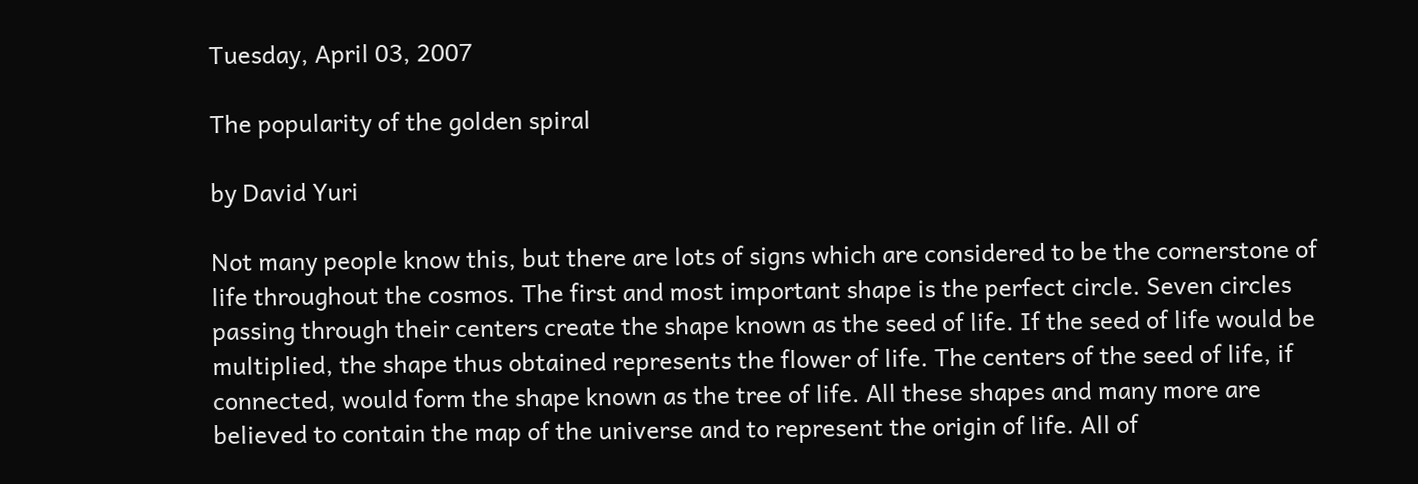Tuesday, April 03, 2007

The popularity of the golden spiral

by David Yuri

Not many people know this, but there are lots of signs which are considered to be the cornerstone of life throughout the cosmos. The first and most important shape is the perfect circle. Seven circles passing through their centers create the shape known as the seed of life. If the seed of life would be multiplied, the shape thus obtained represents the flower of life. The centers of the seed of life, if connected, would form the shape known as the tree of life. All these shapes and many more are believed to contain the map of the universe and to represent the origin of life. All of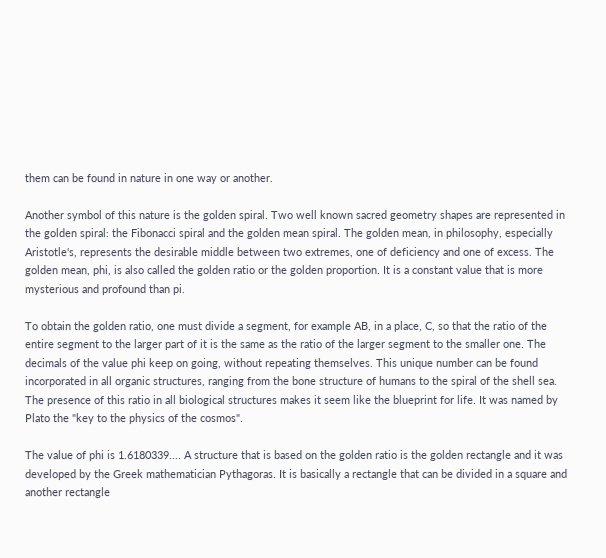them can be found in nature in one way or another.

Another symbol of this nature is the golden spiral. Two well known sacred geometry shapes are represented in the golden spiral: the Fibonacci spiral and the golden mean spiral. The golden mean, in philosophy, especially Aristotle's, represents the desirable middle between two extremes, one of deficiency and one of excess. The golden mean, phi, is also called the golden ratio or the golden proportion. It is a constant value that is more mysterious and profound than pi.

To obtain the golden ratio, one must divide a segment, for example AB, in a place, C, so that the ratio of the entire segment to the larger part of it is the same as the ratio of the larger segment to the smaller one. The decimals of the value phi keep on going, without repeating themselves. This unique number can be found incorporated in all organic structures, ranging from the bone structure of humans to the spiral of the shell sea. The presence of this ratio in all biological structures makes it seem like the blueprint for life. It was named by Plato the "key to the physics of the cosmos".

The value of phi is 1.6180339.... A structure that is based on the golden ratio is the golden rectangle and it was developed by the Greek mathematician Pythagoras. It is basically a rectangle that can be divided in a square and another rectangle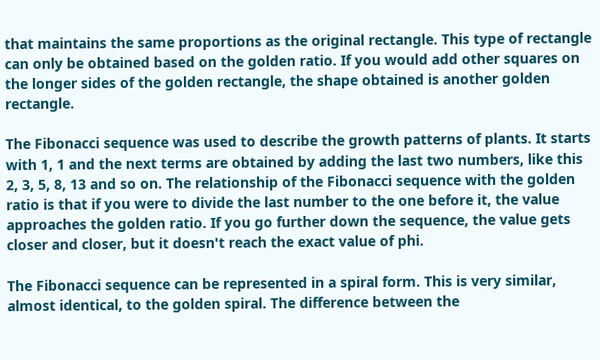that maintains the same proportions as the original rectangle. This type of rectangle can only be obtained based on the golden ratio. If you would add other squares on the longer sides of the golden rectangle, the shape obtained is another golden rectangle.

The Fibonacci sequence was used to describe the growth patterns of plants. It starts with 1, 1 and the next terms are obtained by adding the last two numbers, like this 2, 3, 5, 8, 13 and so on. The relationship of the Fibonacci sequence with the golden ratio is that if you were to divide the last number to the one before it, the value approaches the golden ratio. If you go further down the sequence, the value gets closer and closer, but it doesn't reach the exact value of phi.

The Fibonacci sequence can be represented in a spiral form. This is very similar, almost identical, to the golden spiral. The difference between the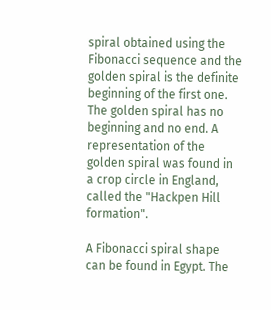spiral obtained using the Fibonacci sequence and the golden spiral is the definite beginning of the first one. The golden spiral has no beginning and no end. A representation of the golden spiral was found in a crop circle in England, called the "Hackpen Hill formation".

A Fibonacci spiral shape can be found in Egypt. The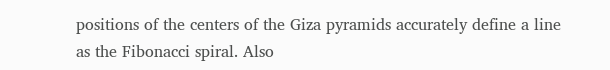positions of the centers of the Giza pyramids accurately define a line as the Fibonacci spiral. Also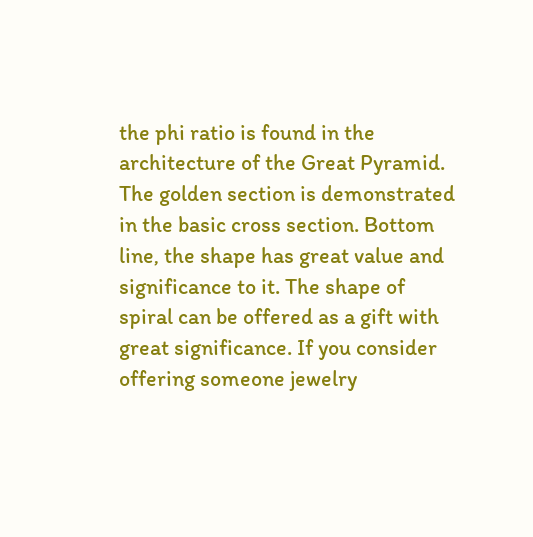the phi ratio is found in the architecture of the Great Pyramid. The golden section is demonstrated in the basic cross section. Bottom line, the shape has great value and significance to it. The shape of spiral can be offered as a gift with great significance. If you consider offering someone jewelry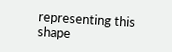representing this shape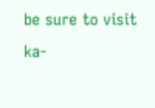be sure to visit ka-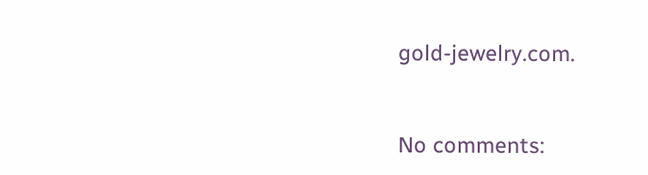gold-jewelry.com.


No comments: